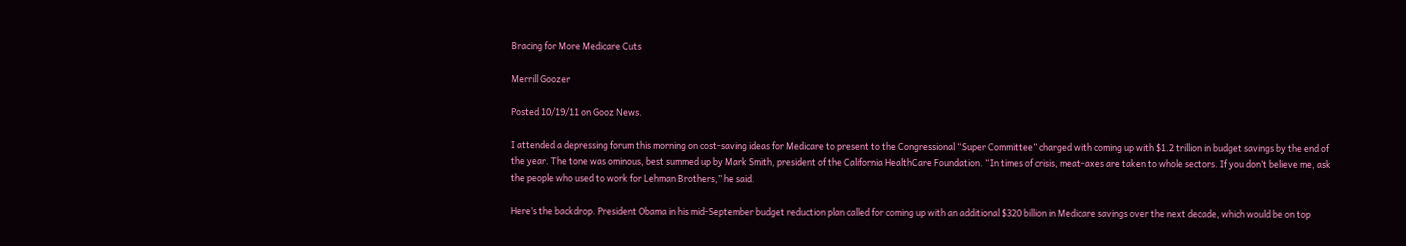Bracing for More Medicare Cuts

Merrill Goozer

Posted 10/19/11 on Gooz News.

I attended a depressing forum this morning on cost-saving ideas for Medicare to present to the Congressional “Super Committee” charged with coming up with $1.2 trillion in budget savings by the end of the year. The tone was ominous, best summed up by Mark Smith, president of the California HealthCare Foundation. “In times of crisis, meat-axes are taken to whole sectors. If you don’t believe me, ask the people who used to work for Lehman Brothers,” he said.

Here’s the backdrop. President Obama in his mid-September budget reduction plan called for coming up with an additional $320 billion in Medicare savings over the next decade, which would be on top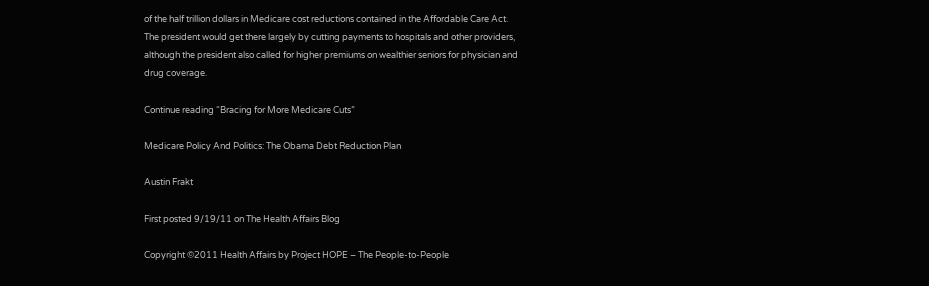of the half trillion dollars in Medicare cost reductions contained in the Affordable Care Act. The president would get there largely by cutting payments to hospitals and other providers, although the president also called for higher premiums on wealthier seniors for physician and drug coverage.

Continue reading “Bracing for More Medicare Cuts”

Medicare Policy And Politics: The Obama Debt Reduction Plan

Austin Frakt

First posted 9/19/11 on The Health Affairs Blog

Copyright ©2011 Health Affairs by Project HOPE – The People-to-People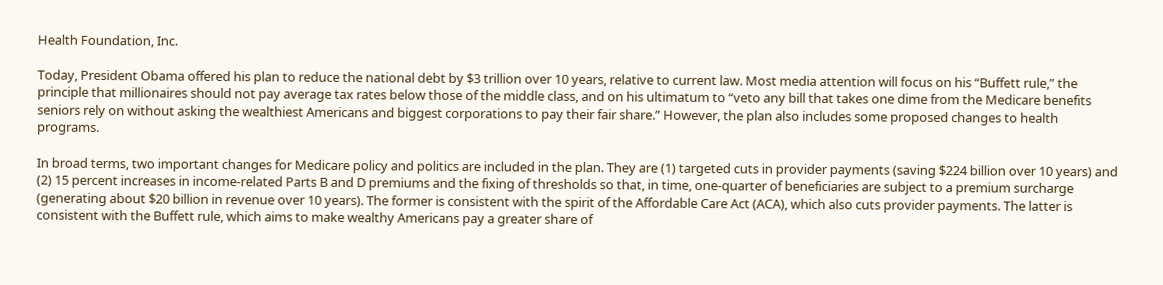Health Foundation, Inc.

Today, President Obama offered his plan to reduce the national debt by $3 trillion over 10 years, relative to current law. Most media attention will focus on his “Buffett rule,” the principle that millionaires should not pay average tax rates below those of the middle class, and on his ultimatum to “veto any bill that takes one dime from the Medicare benefits seniors rely on without asking the wealthiest Americans and biggest corporations to pay their fair share.” However, the plan also includes some proposed changes to health programs.

In broad terms, two important changes for Medicare policy and politics are included in the plan. They are (1) targeted cuts in provider payments (saving $224 billion over 10 years) and (2) 15 percent increases in income-related Parts B and D premiums and the fixing of thresholds so that, in time, one-quarter of beneficiaries are subject to a premium surcharge (generating about $20 billion in revenue over 10 years). The former is consistent with the spirit of the Affordable Care Act (ACA), which also cuts provider payments. The latter is consistent with the Buffett rule, which aims to make wealthy Americans pay a greater share of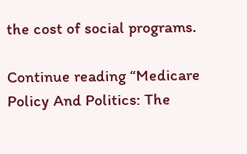the cost of social programs.

Continue reading “Medicare Policy And Politics: The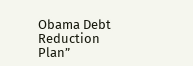Obama Debt Reduction Plan”